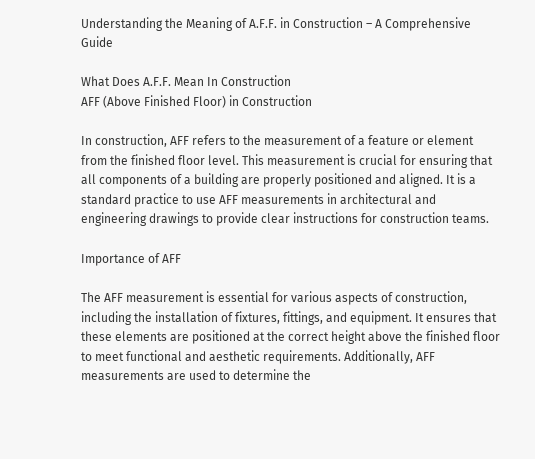Understanding the Meaning of A.F.F. in Construction – A Comprehensive Guide

What Does A.F.F. Mean In Construction
AFF (Above Finished Floor) in Construction

In construction, AFF refers to the measurement of a feature or element from the finished floor level. This measurement is crucial for ensuring that all components of a building are properly positioned and aligned. It is a standard practice to use AFF measurements in architectural and engineering drawings to provide clear instructions for construction teams.

Importance of AFF

The AFF measurement is essential for various aspects of construction, including the installation of fixtures, fittings, and equipment. It ensures that these elements are positioned at the correct height above the finished floor to meet functional and aesthetic requirements. Additionally, AFF measurements are used to determine the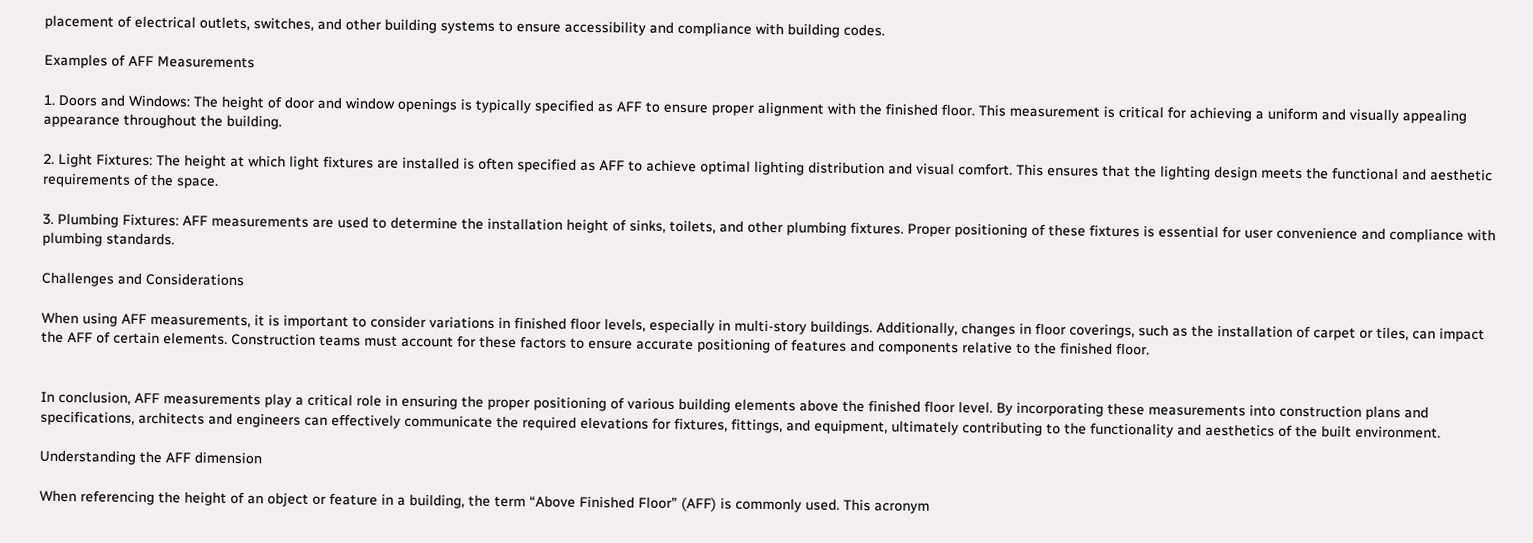placement of electrical outlets, switches, and other building systems to ensure accessibility and compliance with building codes.

Examples of AFF Measurements

1. Doors and Windows: The height of door and window openings is typically specified as AFF to ensure proper alignment with the finished floor. This measurement is critical for achieving a uniform and visually appealing appearance throughout the building.

2. Light Fixtures: The height at which light fixtures are installed is often specified as AFF to achieve optimal lighting distribution and visual comfort. This ensures that the lighting design meets the functional and aesthetic requirements of the space.

3. Plumbing Fixtures: AFF measurements are used to determine the installation height of sinks, toilets, and other plumbing fixtures. Proper positioning of these fixtures is essential for user convenience and compliance with plumbing standards.

Challenges and Considerations

When using AFF measurements, it is important to consider variations in finished floor levels, especially in multi-story buildings. Additionally, changes in floor coverings, such as the installation of carpet or tiles, can impact the AFF of certain elements. Construction teams must account for these factors to ensure accurate positioning of features and components relative to the finished floor.


In conclusion, AFF measurements play a critical role in ensuring the proper positioning of various building elements above the finished floor level. By incorporating these measurements into construction plans and specifications, architects and engineers can effectively communicate the required elevations for fixtures, fittings, and equipment, ultimately contributing to the functionality and aesthetics of the built environment.

Understanding the AFF dimension

When referencing the height of an object or feature in a building, the term “Above Finished Floor” (AFF) is commonly used. This acronym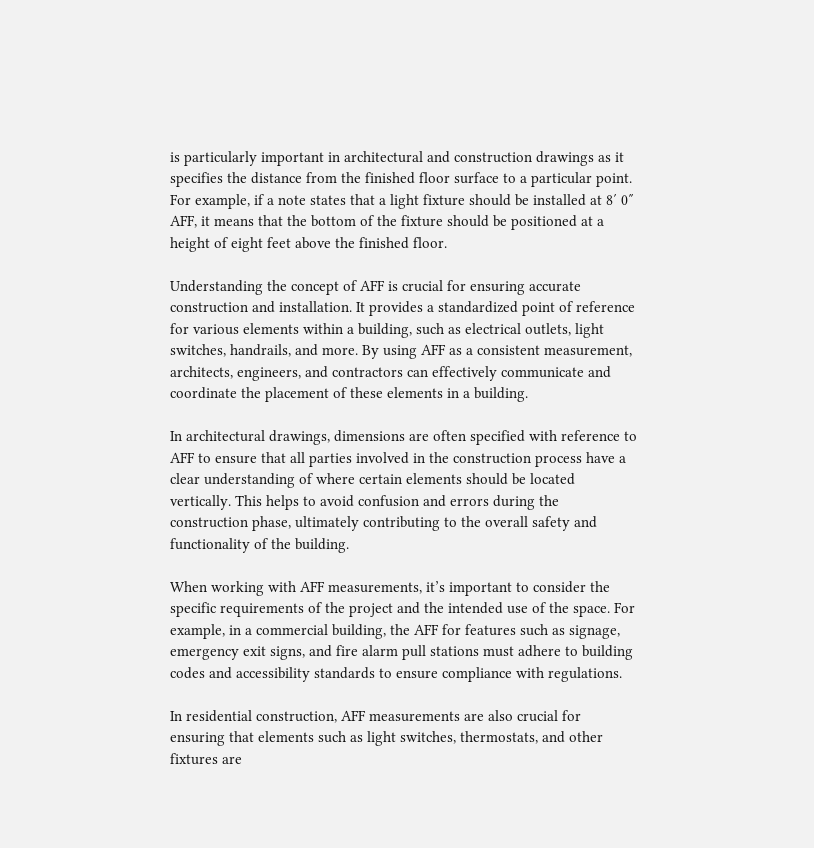is particularly important in architectural and construction drawings as it specifies the distance from the finished floor surface to a particular point. For example, if a note states that a light fixture should be installed at 8′ 0″ AFF, it means that the bottom of the fixture should be positioned at a height of eight feet above the finished floor.

Understanding the concept of AFF is crucial for ensuring accurate construction and installation. It provides a standardized point of reference for various elements within a building, such as electrical outlets, light switches, handrails, and more. By using AFF as a consistent measurement, architects, engineers, and contractors can effectively communicate and coordinate the placement of these elements in a building.

In architectural drawings, dimensions are often specified with reference to AFF to ensure that all parties involved in the construction process have a clear understanding of where certain elements should be located vertically. This helps to avoid confusion and errors during the construction phase, ultimately contributing to the overall safety and functionality of the building.

When working with AFF measurements, it’s important to consider the specific requirements of the project and the intended use of the space. For example, in a commercial building, the AFF for features such as signage, emergency exit signs, and fire alarm pull stations must adhere to building codes and accessibility standards to ensure compliance with regulations.

In residential construction, AFF measurements are also crucial for ensuring that elements such as light switches, thermostats, and other fixtures are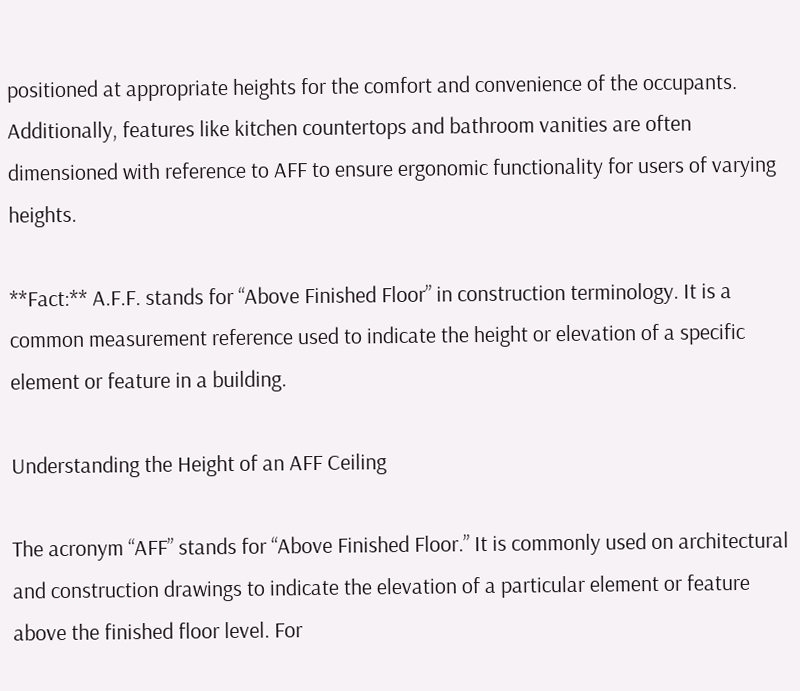positioned at appropriate heights for the comfort and convenience of the occupants. Additionally, features like kitchen countertops and bathroom vanities are often dimensioned with reference to AFF to ensure ergonomic functionality for users of varying heights.

**Fact:** A.F.F. stands for “Above Finished Floor” in construction terminology. It is a common measurement reference used to indicate the height or elevation of a specific element or feature in a building.

Understanding the Height of an AFF Ceiling

The acronym “AFF” stands for “Above Finished Floor.” It is commonly used on architectural and construction drawings to indicate the elevation of a particular element or feature above the finished floor level. For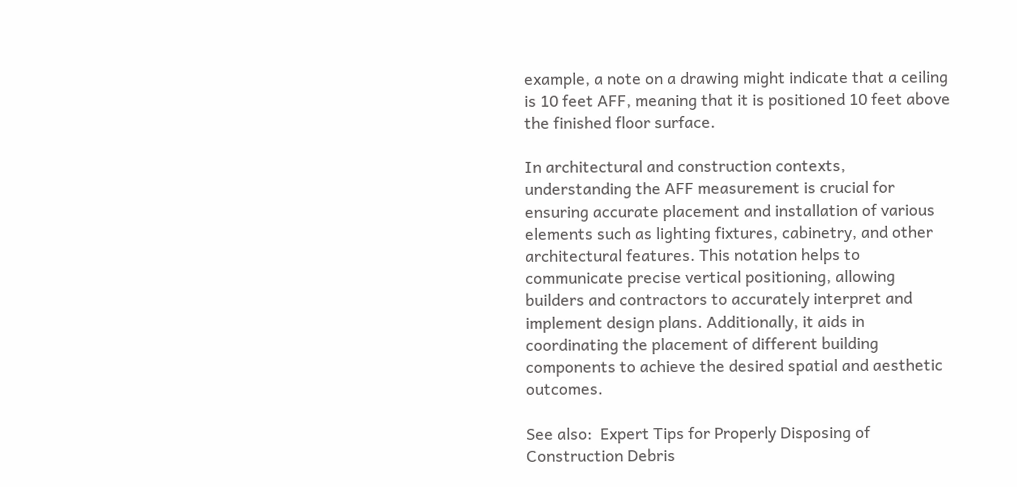example, a note on a drawing might indicate that a ceiling is 10 feet AFF, meaning that it is positioned 10 feet above the finished floor surface.

In architectural and construction contexts, understanding the AFF measurement is crucial for ensuring accurate placement and installation of various elements such as lighting fixtures, cabinetry, and other architectural features. This notation helps to communicate precise vertical positioning, allowing builders and contractors to accurately interpret and implement design plans. Additionally, it aids in coordinating the placement of different building components to achieve the desired spatial and aesthetic outcomes.

See also:  Expert Tips for Properly Disposing of Construction Debris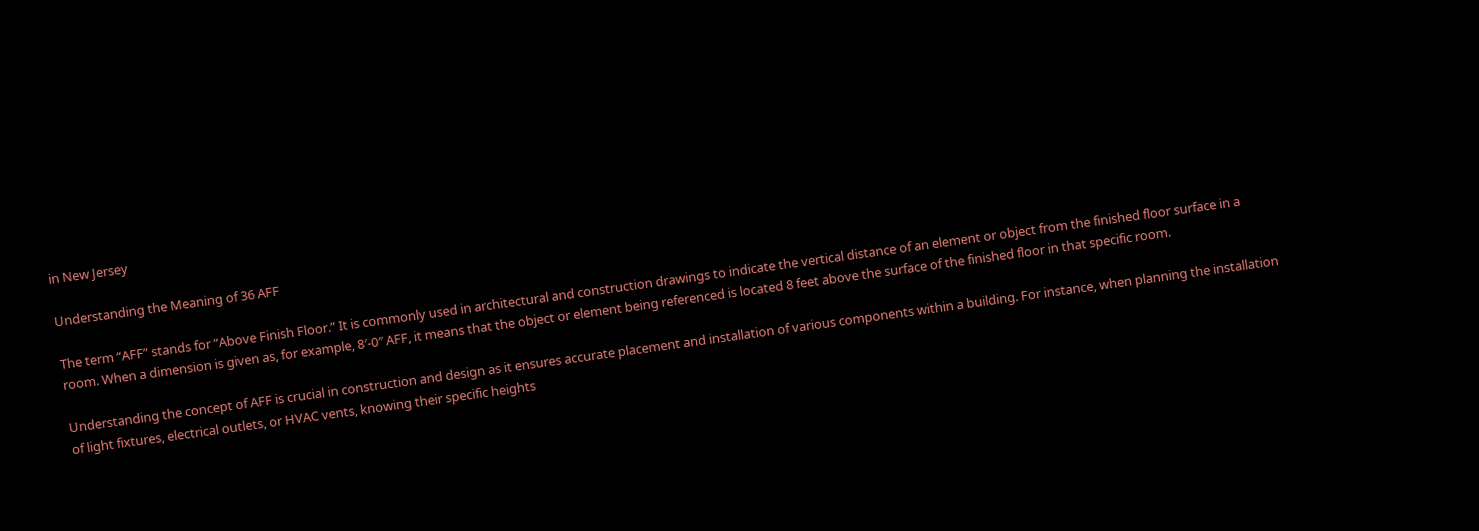in New Jersey

Understanding the Meaning of 36 AFF

The term “AFF” stands for “Above Finish Floor.” It is commonly used in architectural and construction drawings to indicate the vertical distance of an element or object from the finished floor surface in a room. When a dimension is given as, for example, 8′-0″ AFF, it means that the object or element being referenced is located 8 feet above the surface of the finished floor in that specific room.

Understanding the concept of AFF is crucial in construction and design as it ensures accurate placement and installation of various components within a building. For instance, when planning the installation of light fixtures, electrical outlets, or HVAC vents, knowing their specific heights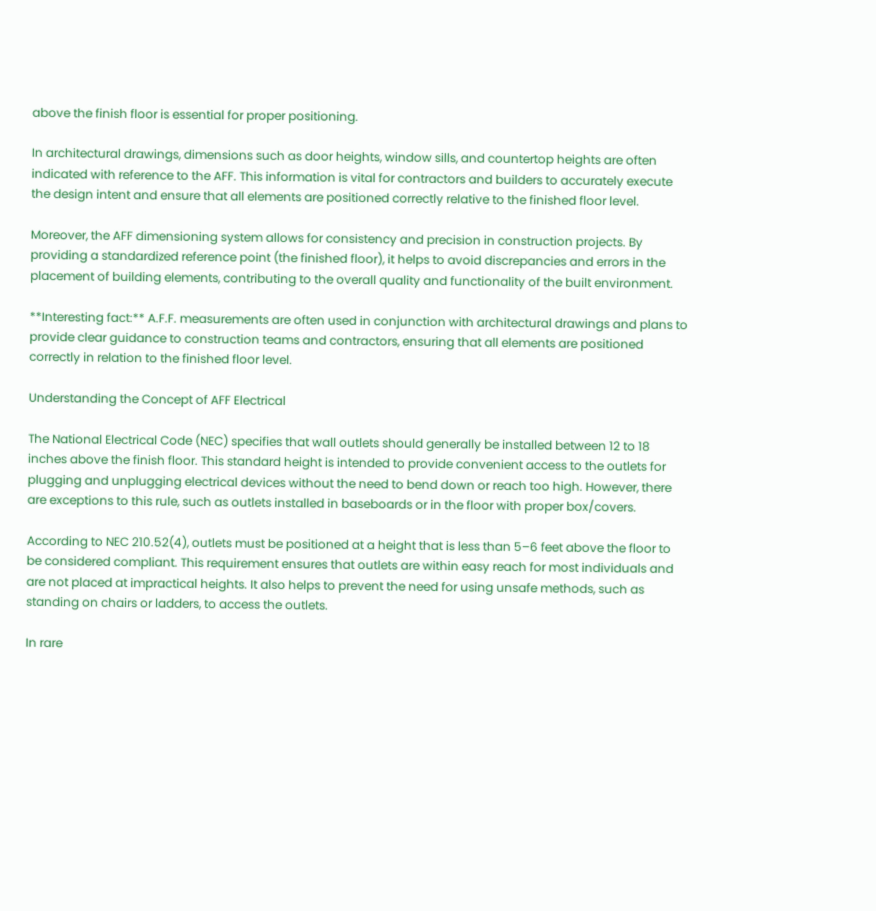above the finish floor is essential for proper positioning.

In architectural drawings, dimensions such as door heights, window sills, and countertop heights are often indicated with reference to the AFF. This information is vital for contractors and builders to accurately execute the design intent and ensure that all elements are positioned correctly relative to the finished floor level.

Moreover, the AFF dimensioning system allows for consistency and precision in construction projects. By providing a standardized reference point (the finished floor), it helps to avoid discrepancies and errors in the placement of building elements, contributing to the overall quality and functionality of the built environment.

**Interesting fact:** A.F.F. measurements are often used in conjunction with architectural drawings and plans to provide clear guidance to construction teams and contractors, ensuring that all elements are positioned correctly in relation to the finished floor level.

Understanding the Concept of AFF Electrical

The National Electrical Code (NEC) specifies that wall outlets should generally be installed between 12 to 18 inches above the finish floor. This standard height is intended to provide convenient access to the outlets for plugging and unplugging electrical devices without the need to bend down or reach too high. However, there are exceptions to this rule, such as outlets installed in baseboards or in the floor with proper box/covers.

According to NEC 210.52(4), outlets must be positioned at a height that is less than 5–6 feet above the floor to be considered compliant. This requirement ensures that outlets are within easy reach for most individuals and are not placed at impractical heights. It also helps to prevent the need for using unsafe methods, such as standing on chairs or ladders, to access the outlets.

In rare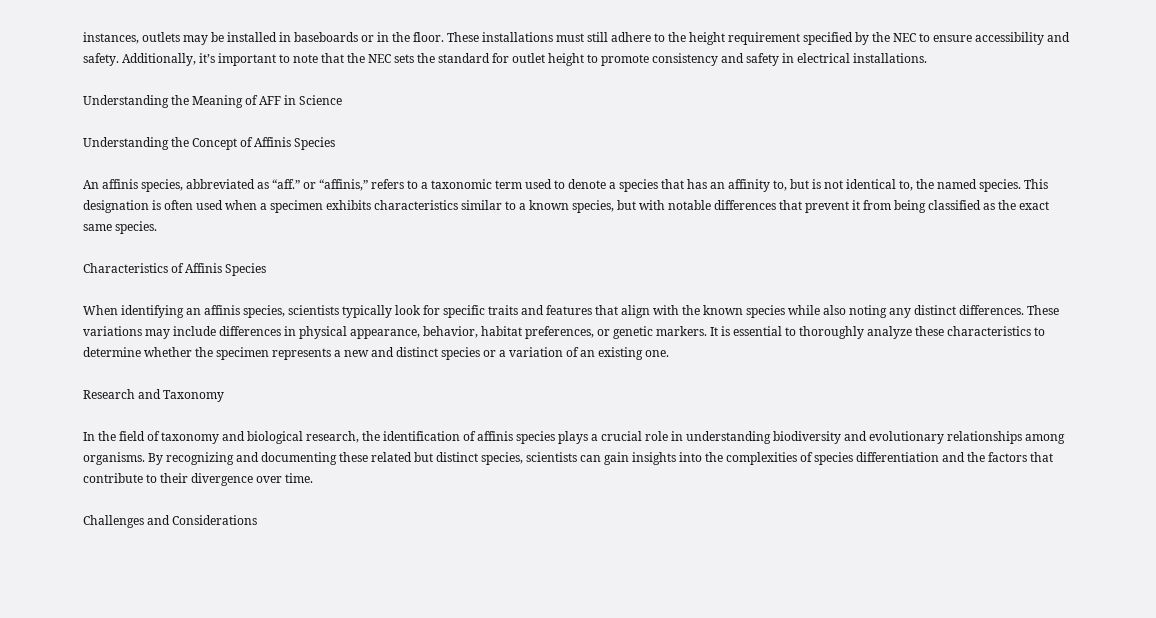instances, outlets may be installed in baseboards or in the floor. These installations must still adhere to the height requirement specified by the NEC to ensure accessibility and safety. Additionally, it’s important to note that the NEC sets the standard for outlet height to promote consistency and safety in electrical installations.

Understanding the Meaning of AFF in Science

Understanding the Concept of Affinis Species

An affinis species, abbreviated as “aff.” or “affinis,” refers to a taxonomic term used to denote a species that has an affinity to, but is not identical to, the named species. This designation is often used when a specimen exhibits characteristics similar to a known species, but with notable differences that prevent it from being classified as the exact same species.

Characteristics of Affinis Species

When identifying an affinis species, scientists typically look for specific traits and features that align with the known species while also noting any distinct differences. These variations may include differences in physical appearance, behavior, habitat preferences, or genetic markers. It is essential to thoroughly analyze these characteristics to determine whether the specimen represents a new and distinct species or a variation of an existing one.

Research and Taxonomy

In the field of taxonomy and biological research, the identification of affinis species plays a crucial role in understanding biodiversity and evolutionary relationships among organisms. By recognizing and documenting these related but distinct species, scientists can gain insights into the complexities of species differentiation and the factors that contribute to their divergence over time.

Challenges and Considerations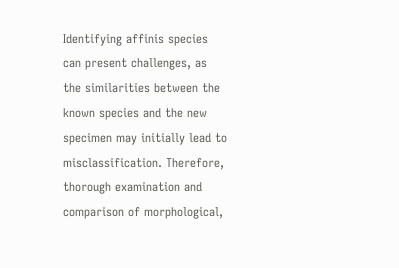Identifying affinis species can present challenges, as the similarities between the known species and the new specimen may initially lead to misclassification. Therefore, thorough examination and comparison of morphological,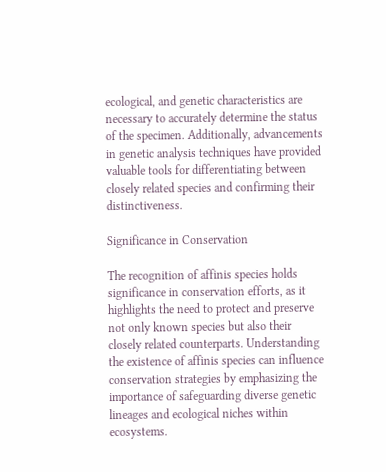ecological, and genetic characteristics are necessary to accurately determine the status of the specimen. Additionally, advancements in genetic analysis techniques have provided valuable tools for differentiating between closely related species and confirming their distinctiveness.

Significance in Conservation

The recognition of affinis species holds significance in conservation efforts, as it highlights the need to protect and preserve not only known species but also their closely related counterparts. Understanding the existence of affinis species can influence conservation strategies by emphasizing the importance of safeguarding diverse genetic lineages and ecological niches within ecosystems.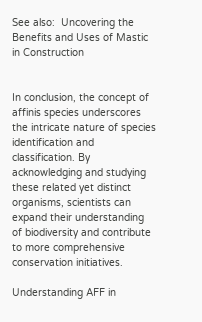See also:  Uncovering the Benefits and Uses of Mastic in Construction


In conclusion, the concept of affinis species underscores the intricate nature of species identification and classification. By acknowledging and studying these related yet distinct organisms, scientists can expand their understanding of biodiversity and contribute to more comprehensive conservation initiatives.

Understanding AFF in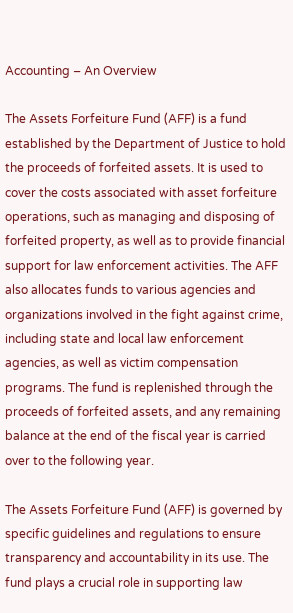Accounting – An Overview

The Assets Forfeiture Fund (AFF) is a fund established by the Department of Justice to hold the proceeds of forfeited assets. It is used to cover the costs associated with asset forfeiture operations, such as managing and disposing of forfeited property, as well as to provide financial support for law enforcement activities. The AFF also allocates funds to various agencies and organizations involved in the fight against crime, including state and local law enforcement agencies, as well as victim compensation programs. The fund is replenished through the proceeds of forfeited assets, and any remaining balance at the end of the fiscal year is carried over to the following year.

The Assets Forfeiture Fund (AFF) is governed by specific guidelines and regulations to ensure transparency and accountability in its use. The fund plays a crucial role in supporting law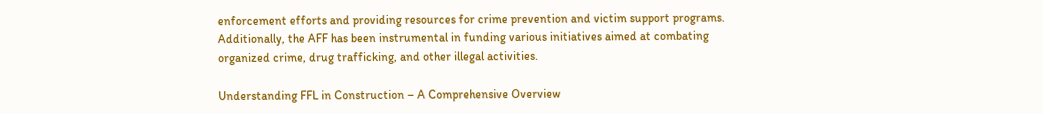enforcement efforts and providing resources for crime prevention and victim support programs. Additionally, the AFF has been instrumental in funding various initiatives aimed at combating organized crime, drug trafficking, and other illegal activities.

Understanding FFL in Construction – A Comprehensive Overview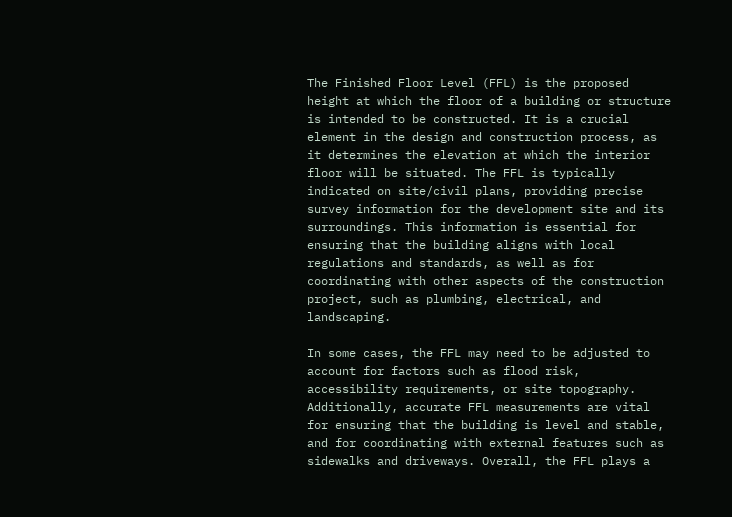The Finished Floor Level (FFL) is the proposed height at which the floor of a building or structure is intended to be constructed. It is a crucial element in the design and construction process, as it determines the elevation at which the interior floor will be situated. The FFL is typically indicated on site/civil plans, providing precise survey information for the development site and its surroundings. This information is essential for ensuring that the building aligns with local regulations and standards, as well as for coordinating with other aspects of the construction project, such as plumbing, electrical, and landscaping.

In some cases, the FFL may need to be adjusted to account for factors such as flood risk, accessibility requirements, or site topography. Additionally, accurate FFL measurements are vital for ensuring that the building is level and stable, and for coordinating with external features such as sidewalks and driveways. Overall, the FFL plays a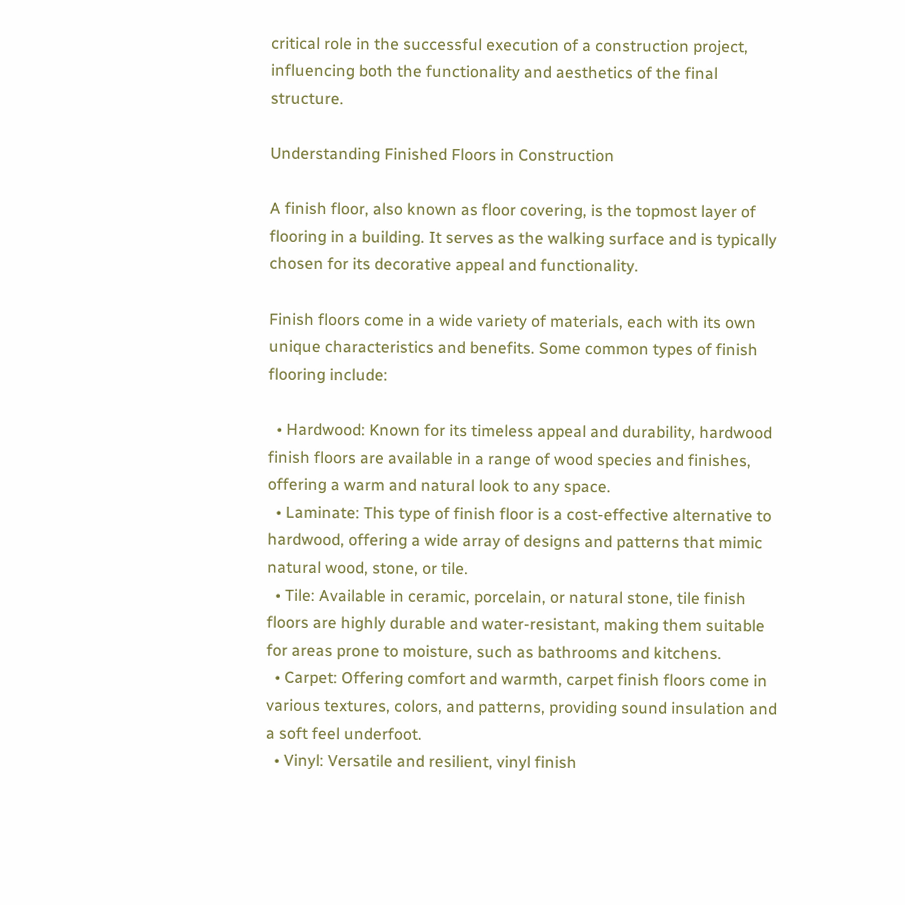critical role in the successful execution of a construction project, influencing both the functionality and aesthetics of the final structure.

Understanding Finished Floors in Construction

A finish floor, also known as floor covering, is the topmost layer of flooring in a building. It serves as the walking surface and is typically chosen for its decorative appeal and functionality.

Finish floors come in a wide variety of materials, each with its own unique characteristics and benefits. Some common types of finish flooring include:

  • Hardwood: Known for its timeless appeal and durability, hardwood finish floors are available in a range of wood species and finishes, offering a warm and natural look to any space.
  • Laminate: This type of finish floor is a cost-effective alternative to hardwood, offering a wide array of designs and patterns that mimic natural wood, stone, or tile.
  • Tile: Available in ceramic, porcelain, or natural stone, tile finish floors are highly durable and water-resistant, making them suitable for areas prone to moisture, such as bathrooms and kitchens.
  • Carpet: Offering comfort and warmth, carpet finish floors come in various textures, colors, and patterns, providing sound insulation and a soft feel underfoot.
  • Vinyl: Versatile and resilient, vinyl finish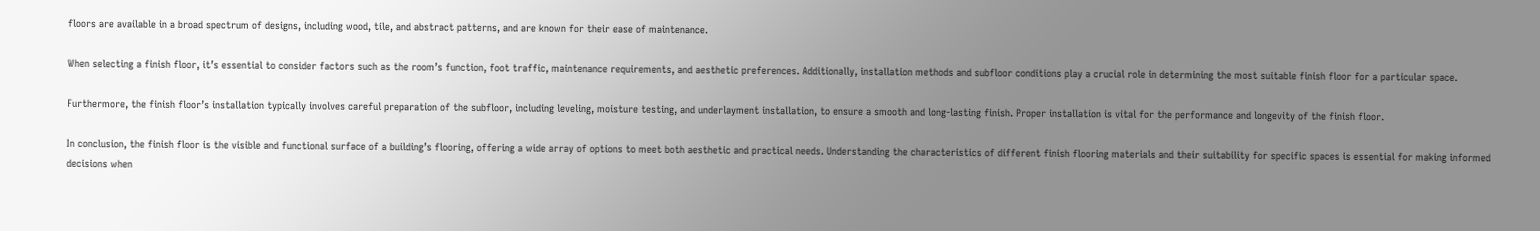floors are available in a broad spectrum of designs, including wood, tile, and abstract patterns, and are known for their ease of maintenance.

When selecting a finish floor, it’s essential to consider factors such as the room’s function, foot traffic, maintenance requirements, and aesthetic preferences. Additionally, installation methods and subfloor conditions play a crucial role in determining the most suitable finish floor for a particular space.

Furthermore, the finish floor’s installation typically involves careful preparation of the subfloor, including leveling, moisture testing, and underlayment installation, to ensure a smooth and long-lasting finish. Proper installation is vital for the performance and longevity of the finish floor.

In conclusion, the finish floor is the visible and functional surface of a building’s flooring, offering a wide array of options to meet both aesthetic and practical needs. Understanding the characteristics of different finish flooring materials and their suitability for specific spaces is essential for making informed decisions when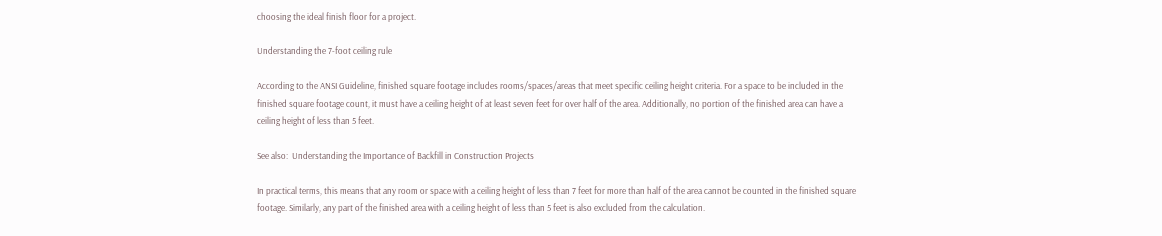choosing the ideal finish floor for a project.

Understanding the 7-foot ceiling rule

According to the ANSI Guideline, finished square footage includes rooms/spaces/areas that meet specific ceiling height criteria. For a space to be included in the finished square footage count, it must have a ceiling height of at least seven feet for over half of the area. Additionally, no portion of the finished area can have a ceiling height of less than 5 feet.

See also:  Understanding the Importance of Backfill in Construction Projects

In practical terms, this means that any room or space with a ceiling height of less than 7 feet for more than half of the area cannot be counted in the finished square footage. Similarly, any part of the finished area with a ceiling height of less than 5 feet is also excluded from the calculation.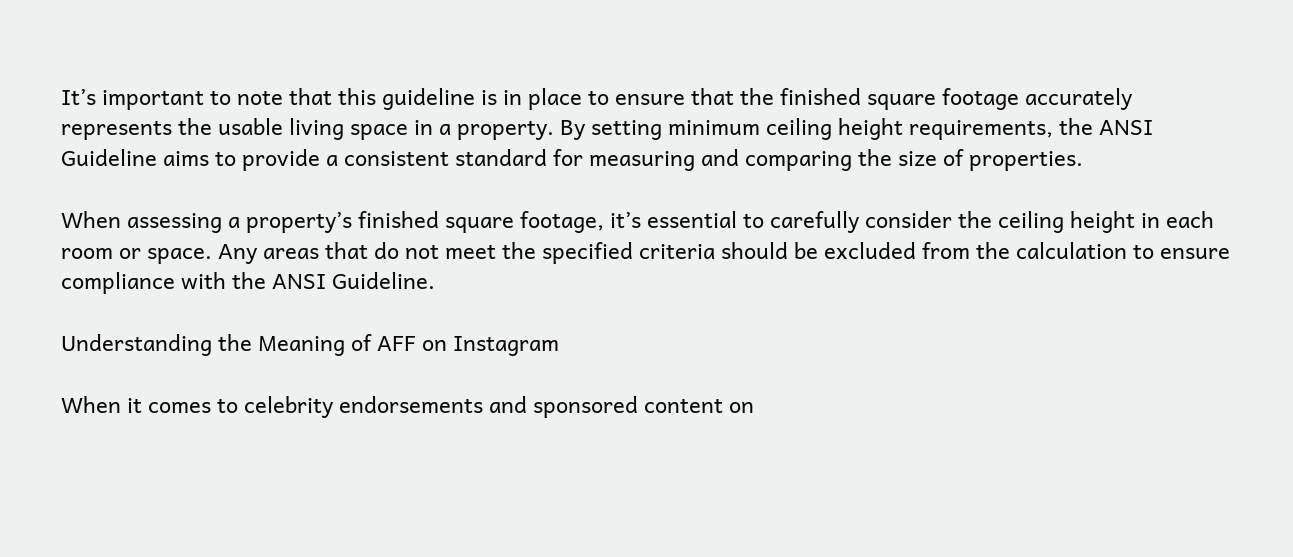It’s important to note that this guideline is in place to ensure that the finished square footage accurately represents the usable living space in a property. By setting minimum ceiling height requirements, the ANSI Guideline aims to provide a consistent standard for measuring and comparing the size of properties.

When assessing a property’s finished square footage, it’s essential to carefully consider the ceiling height in each room or space. Any areas that do not meet the specified criteria should be excluded from the calculation to ensure compliance with the ANSI Guideline.

Understanding the Meaning of AFF on Instagram

When it comes to celebrity endorsements and sponsored content on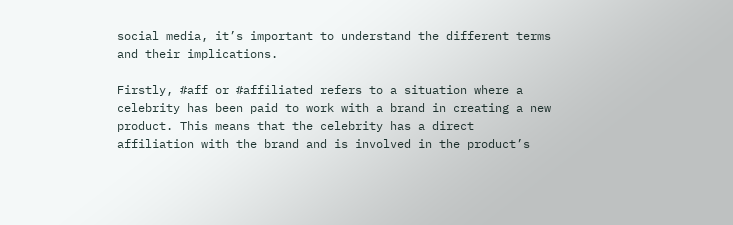social media, it’s important to understand the different terms and their implications.

Firstly, #aff or #affiliated refers to a situation where a celebrity has been paid to work with a brand in creating a new product. This means that the celebrity has a direct affiliation with the brand and is involved in the product’s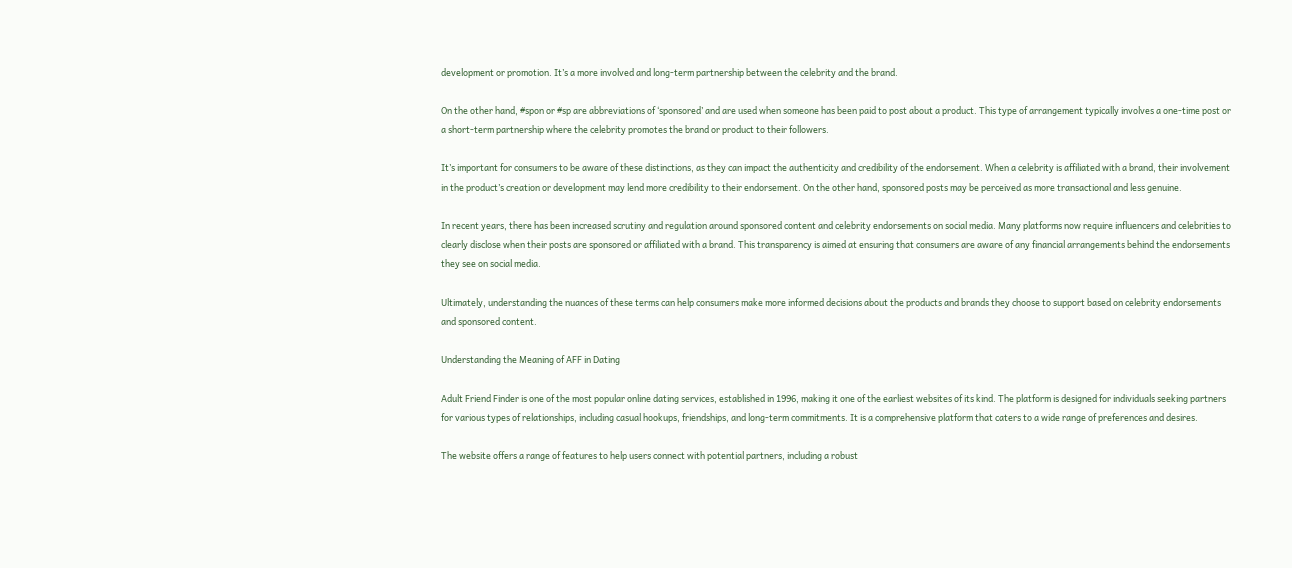development or promotion. It’s a more involved and long-term partnership between the celebrity and the brand.

On the other hand, #spon or #sp are abbreviations of ‘sponsored’ and are used when someone has been paid to post about a product. This type of arrangement typically involves a one-time post or a short-term partnership where the celebrity promotes the brand or product to their followers.

It’s important for consumers to be aware of these distinctions, as they can impact the authenticity and credibility of the endorsement. When a celebrity is affiliated with a brand, their involvement in the product’s creation or development may lend more credibility to their endorsement. On the other hand, sponsored posts may be perceived as more transactional and less genuine.

In recent years, there has been increased scrutiny and regulation around sponsored content and celebrity endorsements on social media. Many platforms now require influencers and celebrities to clearly disclose when their posts are sponsored or affiliated with a brand. This transparency is aimed at ensuring that consumers are aware of any financial arrangements behind the endorsements they see on social media.

Ultimately, understanding the nuances of these terms can help consumers make more informed decisions about the products and brands they choose to support based on celebrity endorsements and sponsored content.

Understanding the Meaning of AFF in Dating

Adult Friend Finder is one of the most popular online dating services, established in 1996, making it one of the earliest websites of its kind. The platform is designed for individuals seeking partners for various types of relationships, including casual hookups, friendships, and long-term commitments. It is a comprehensive platform that caters to a wide range of preferences and desires.

The website offers a range of features to help users connect with potential partners, including a robust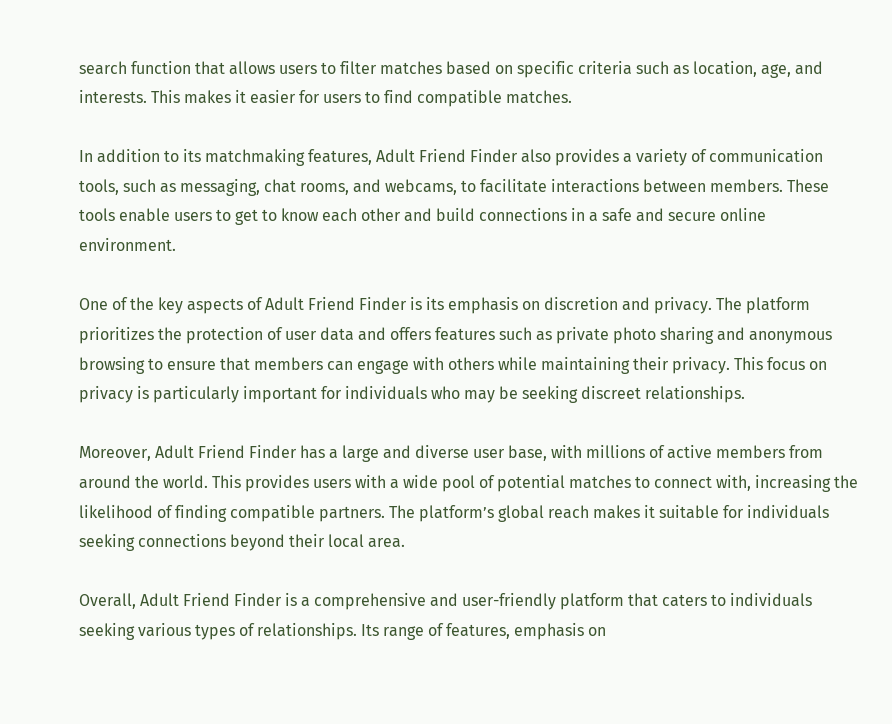search function that allows users to filter matches based on specific criteria such as location, age, and interests. This makes it easier for users to find compatible matches.

In addition to its matchmaking features, Adult Friend Finder also provides a variety of communication tools, such as messaging, chat rooms, and webcams, to facilitate interactions between members. These tools enable users to get to know each other and build connections in a safe and secure online environment.

One of the key aspects of Adult Friend Finder is its emphasis on discretion and privacy. The platform prioritizes the protection of user data and offers features such as private photo sharing and anonymous browsing to ensure that members can engage with others while maintaining their privacy. This focus on privacy is particularly important for individuals who may be seeking discreet relationships.

Moreover, Adult Friend Finder has a large and diverse user base, with millions of active members from around the world. This provides users with a wide pool of potential matches to connect with, increasing the likelihood of finding compatible partners. The platform’s global reach makes it suitable for individuals seeking connections beyond their local area.

Overall, Adult Friend Finder is a comprehensive and user-friendly platform that caters to individuals seeking various types of relationships. Its range of features, emphasis on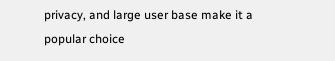privacy, and large user base make it a popular choice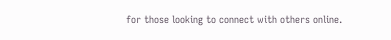for those looking to connect with others online.